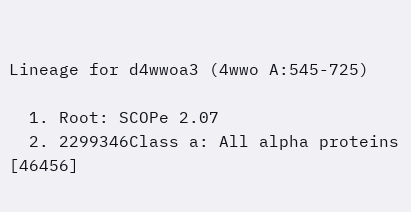Lineage for d4wwoa3 (4wwo A:545-725)

  1. Root: SCOPe 2.07
  2. 2299346Class a: All alpha proteins [46456]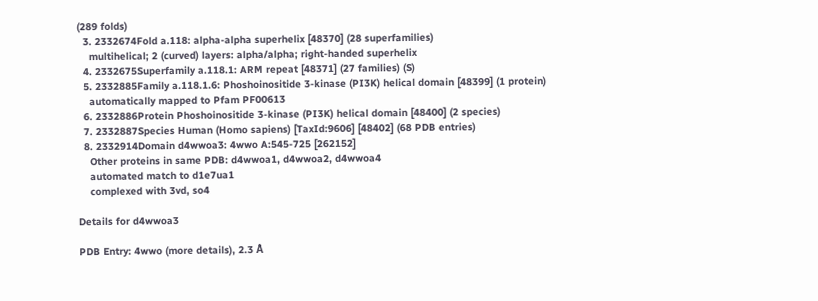(289 folds)
  3. 2332674Fold a.118: alpha-alpha superhelix [48370] (28 superfamilies)
    multihelical; 2 (curved) layers: alpha/alpha; right-handed superhelix
  4. 2332675Superfamily a.118.1: ARM repeat [48371] (27 families) (S)
  5. 2332885Family a.118.1.6: Phoshoinositide 3-kinase (PI3K) helical domain [48399] (1 protein)
    automatically mapped to Pfam PF00613
  6. 2332886Protein Phoshoinositide 3-kinase (PI3K) helical domain [48400] (2 species)
  7. 2332887Species Human (Homo sapiens) [TaxId:9606] [48402] (68 PDB entries)
  8. 2332914Domain d4wwoa3: 4wwo A:545-725 [262152]
    Other proteins in same PDB: d4wwoa1, d4wwoa2, d4wwoa4
    automated match to d1e7ua1
    complexed with 3vd, so4

Details for d4wwoa3

PDB Entry: 4wwo (more details), 2.3 Å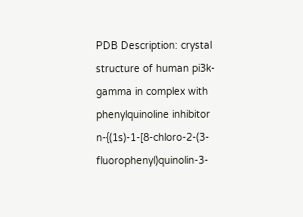PDB Description: crystal structure of human pi3k-gamma in complex with phenylquinoline inhibitor n-{(1s)-1-[8-chloro-2-(3-fluorophenyl)quinolin-3-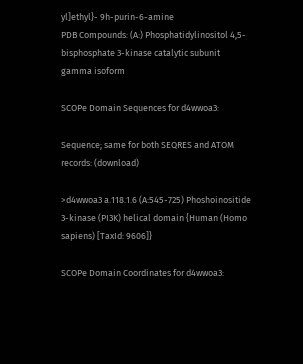yl]ethyl}- 9h-purin-6-amine
PDB Compounds: (A:) Phosphatidylinositol 4,5-bisphosphate 3-kinase catalytic subunit gamma isoform

SCOPe Domain Sequences for d4wwoa3:

Sequence; same for both SEQRES and ATOM records: (download)

>d4wwoa3 a.118.1.6 (A:545-725) Phoshoinositide 3-kinase (PI3K) helical domain {Human (Homo sapiens) [TaxId: 9606]}

SCOPe Domain Coordinates for d4wwoa3: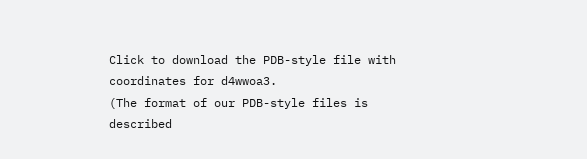Click to download the PDB-style file with coordinates for d4wwoa3.
(The format of our PDB-style files is described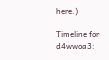here.)

Timeline for d4wwoa3: